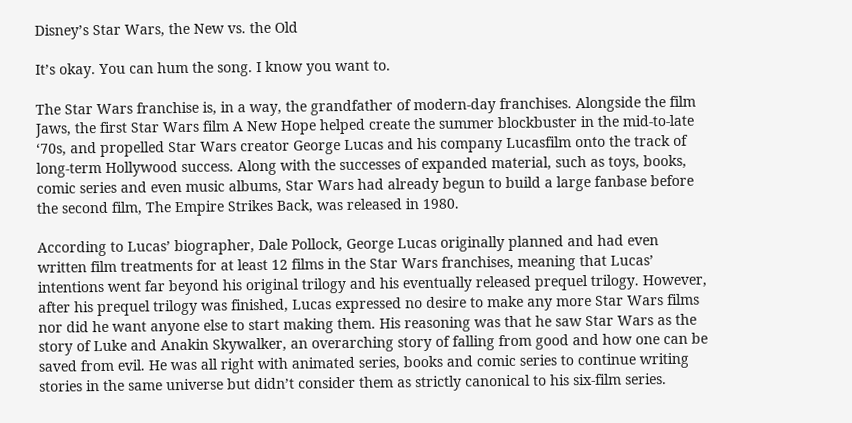Disney’s Star Wars, the New vs. the Old

It’s okay. You can hum the song. I know you want to.

The Star Wars franchise is, in a way, the grandfather of modern-day franchises. Alongside the film Jaws, the first Star Wars film A New Hope helped create the summer blockbuster in the mid-to-late ‘70s, and propelled Star Wars creator George Lucas and his company Lucasfilm onto the track of long-term Hollywood success. Along with the successes of expanded material, such as toys, books, comic series and even music albums, Star Wars had already begun to build a large fanbase before the second film, The Empire Strikes Back, was released in 1980.

According to Lucas’ biographer, Dale Pollock, George Lucas originally planned and had even written film treatments for at least 12 films in the Star Wars franchises, meaning that Lucas’ intentions went far beyond his original trilogy and his eventually released prequel trilogy. However, after his prequel trilogy was finished, Lucas expressed no desire to make any more Star Wars films nor did he want anyone else to start making them. His reasoning was that he saw Star Wars as the story of Luke and Anakin Skywalker, an overarching story of falling from good and how one can be saved from evil. He was all right with animated series, books and comic series to continue writing stories in the same universe but didn’t consider them as strictly canonical to his six-film series.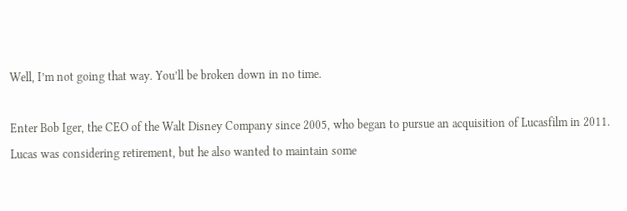Well, I’m not going that way. You’ll be broken down in no time.

Enter Bob Iger, the CEO of the Walt Disney Company since 2005, who began to pursue an acquisition of Lucasfilm in 2011. Lucas was considering retirement, but he also wanted to maintain some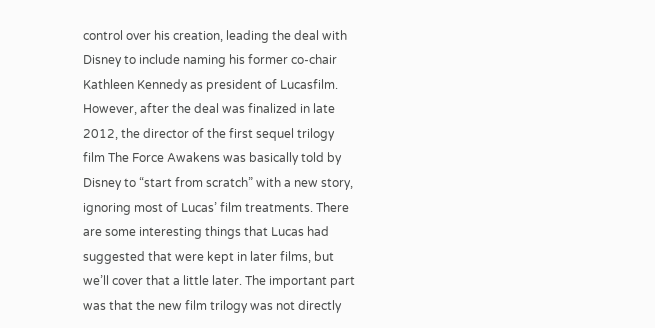control over his creation, leading the deal with Disney to include naming his former co-chair Kathleen Kennedy as president of Lucasfilm. However, after the deal was finalized in late 2012, the director of the first sequel trilogy film The Force Awakens was basically told by Disney to “start from scratch” with a new story, ignoring most of Lucas’ film treatments. There are some interesting things that Lucas had suggested that were kept in later films, but we’ll cover that a little later. The important part was that the new film trilogy was not directly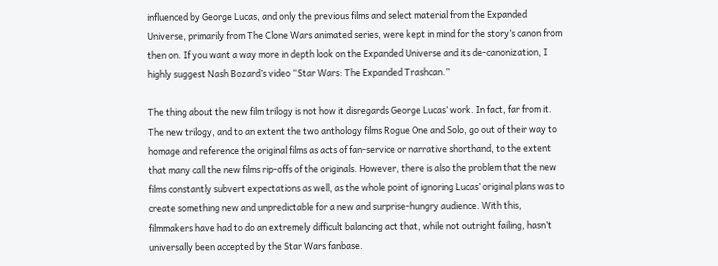influenced by George Lucas, and only the previous films and select material from the Expanded Universe, primarily from The Clone Wars animated series, were kept in mind for the story’s canon from then on. If you want a way more in depth look on the Expanded Universe and its de-canonization, I highly suggest Nash Bozard’s video “Star Wars: The Expanded Trashcan.”

The thing about the new film trilogy is not how it disregards George Lucas’ work. In fact, far from it. The new trilogy, and to an extent the two anthology films Rogue One and Solo, go out of their way to homage and reference the original films as acts of fan-service or narrative shorthand, to the extent that many call the new films rip-offs of the originals. However, there is also the problem that the new films constantly subvert expectations as well, as the whole point of ignoring Lucas’ original plans was to create something new and unpredictable for a new and surprise-hungry audience. With this, filmmakers have had to do an extremely difficult balancing act that, while not outright failing, hasn’t universally been accepted by the Star Wars fanbase.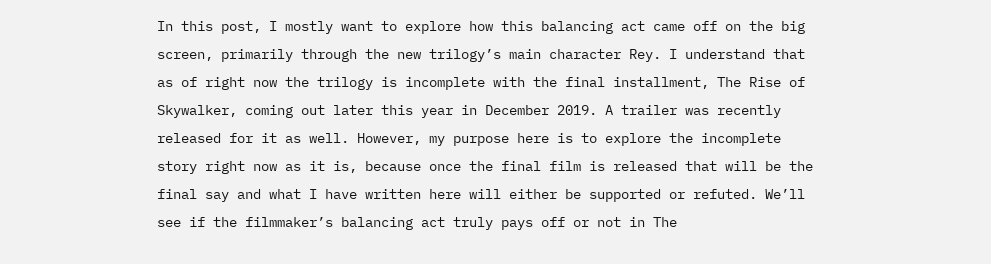In this post, I mostly want to explore how this balancing act came off on the big screen, primarily through the new trilogy’s main character Rey. I understand that as of right now the trilogy is incomplete with the final installment, The Rise of Skywalker, coming out later this year in December 2019. A trailer was recently released for it as well. However, my purpose here is to explore the incomplete story right now as it is, because once the final film is released that will be the final say and what I have written here will either be supported or refuted. We’ll see if the filmmaker’s balancing act truly pays off or not in The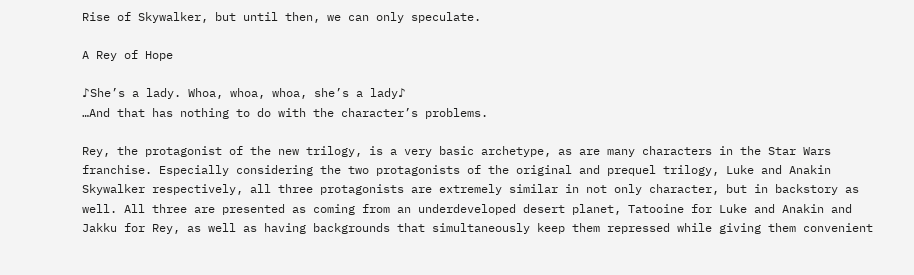Rise of Skywalker, but until then, we can only speculate.

A Rey of Hope

♪She’s a lady. Whoa, whoa, whoa, she’s a lady♪
…And that has nothing to do with the character’s problems.

Rey, the protagonist of the new trilogy, is a very basic archetype, as are many characters in the Star Wars franchise. Especially considering the two protagonists of the original and prequel trilogy, Luke and Anakin Skywalker respectively, all three protagonists are extremely similar in not only character, but in backstory as well. All three are presented as coming from an underdeveloped desert planet, Tatooine for Luke and Anakin and Jakku for Rey, as well as having backgrounds that simultaneously keep them repressed while giving them convenient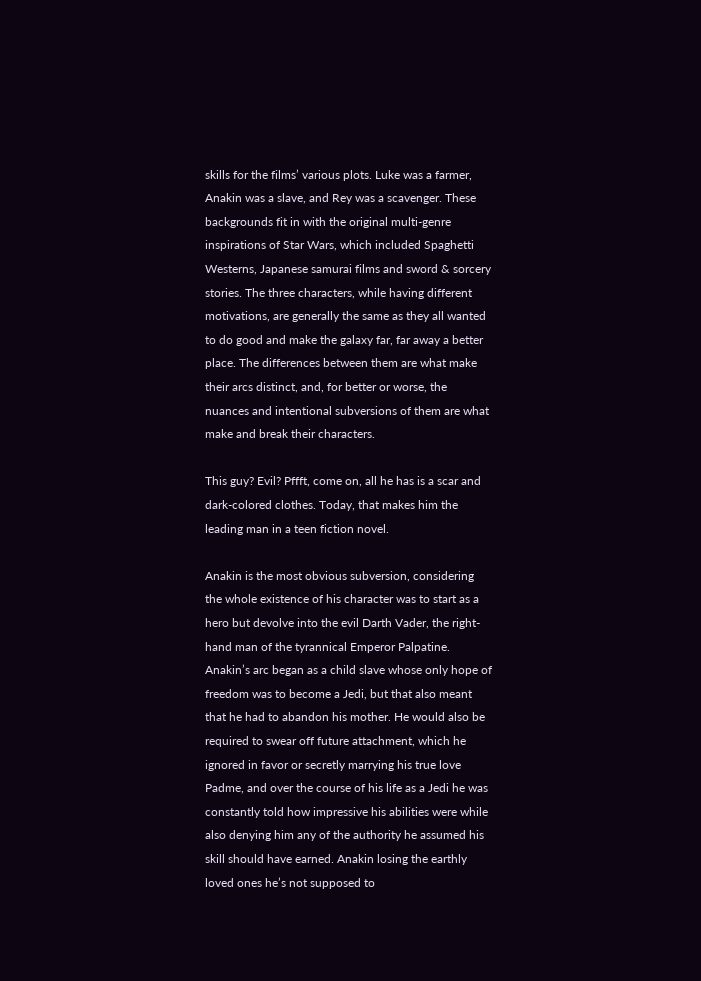skills for the films’ various plots. Luke was a farmer, Anakin was a slave, and Rey was a scavenger. These backgrounds fit in with the original multi-genre inspirations of Star Wars, which included Spaghetti Westerns, Japanese samurai films and sword & sorcery stories. The three characters, while having different motivations, are generally the same as they all wanted to do good and make the galaxy far, far away a better place. The differences between them are what make their arcs distinct, and, for better or worse, the nuances and intentional subversions of them are what make and break their characters.

This guy? Evil? Pffft, come on, all he has is a scar and dark-colored clothes. Today, that makes him the leading man in a teen fiction novel.

Anakin is the most obvious subversion, considering the whole existence of his character was to start as a hero but devolve into the evil Darth Vader, the right-hand man of the tyrannical Emperor Palpatine. Anakin’s arc began as a child slave whose only hope of freedom was to become a Jedi, but that also meant that he had to abandon his mother. He would also be required to swear off future attachment, which he ignored in favor or secretly marrying his true love Padme, and over the course of his life as a Jedi he was constantly told how impressive his abilities were while also denying him any of the authority he assumed his skill should have earned. Anakin losing the earthly loved ones he’s not supposed to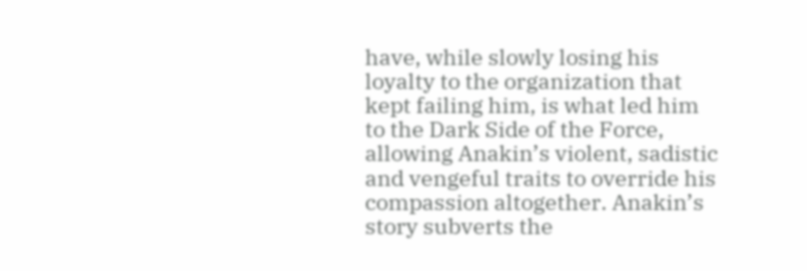have, while slowly losing his loyalty to the organization that kept failing him, is what led him to the Dark Side of the Force, allowing Anakin’s violent, sadistic and vengeful traits to override his compassion altogether. Anakin’s story subverts the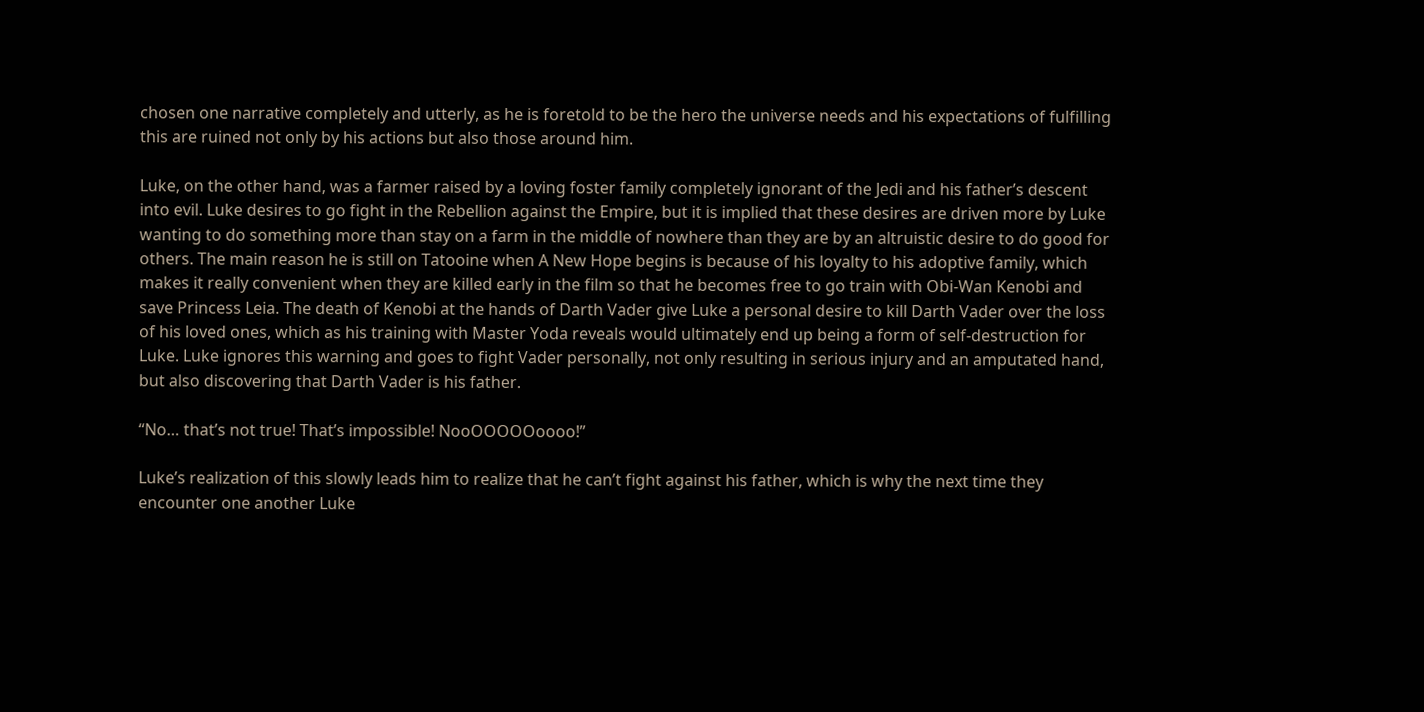chosen one narrative completely and utterly, as he is foretold to be the hero the universe needs and his expectations of fulfilling this are ruined not only by his actions but also those around him.

Luke, on the other hand, was a farmer raised by a loving foster family completely ignorant of the Jedi and his father’s descent into evil. Luke desires to go fight in the Rebellion against the Empire, but it is implied that these desires are driven more by Luke wanting to do something more than stay on a farm in the middle of nowhere than they are by an altruistic desire to do good for others. The main reason he is still on Tatooine when A New Hope begins is because of his loyalty to his adoptive family, which makes it really convenient when they are killed early in the film so that he becomes free to go train with Obi-Wan Kenobi and save Princess Leia. The death of Kenobi at the hands of Darth Vader give Luke a personal desire to kill Darth Vader over the loss of his loved ones, which as his training with Master Yoda reveals would ultimately end up being a form of self-destruction for Luke. Luke ignores this warning and goes to fight Vader personally, not only resulting in serious injury and an amputated hand, but also discovering that Darth Vader is his father.

“No… that’s not true! That’s impossible! NooOOOOOoooo!”

Luke’s realization of this slowly leads him to realize that he can’t fight against his father, which is why the next time they encounter one another Luke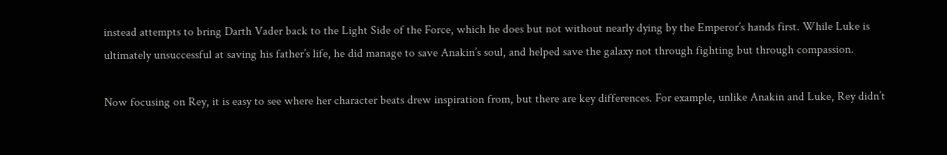instead attempts to bring Darth Vader back to the Light Side of the Force, which he does but not without nearly dying by the Emperor’s hands first. While Luke is ultimately unsuccessful at saving his father’s life, he did manage to save Anakin’s soul, and helped save the galaxy not through fighting but through compassion.

Now focusing on Rey, it is easy to see where her character beats drew inspiration from, but there are key differences. For example, unlike Anakin and Luke, Rey didn’t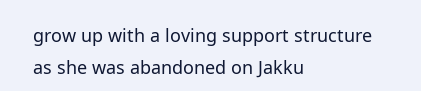grow up with a loving support structure as she was abandoned on Jakku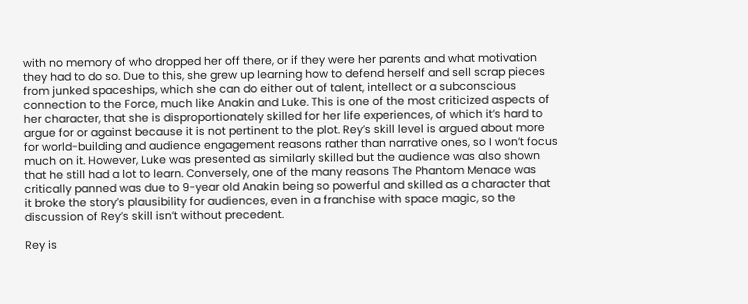with no memory of who dropped her off there, or if they were her parents and what motivation they had to do so. Due to this, she grew up learning how to defend herself and sell scrap pieces from junked spaceships, which she can do either out of talent, intellect or a subconscious connection to the Force, much like Anakin and Luke. This is one of the most criticized aspects of her character, that she is disproportionately skilled for her life experiences, of which it’s hard to argue for or against because it is not pertinent to the plot. Rey’s skill level is argued about more for world-building and audience engagement reasons rather than narrative ones, so I won’t focus much on it. However, Luke was presented as similarly skilled but the audience was also shown that he still had a lot to learn. Conversely, one of the many reasons The Phantom Menace was critically panned was due to 9-year old Anakin being so powerful and skilled as a character that it broke the story’s plausibility for audiences, even in a franchise with space magic, so the discussion of Rey’s skill isn’t without precedent.

Rey is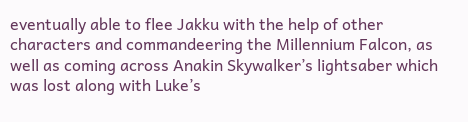eventually able to flee Jakku with the help of other characters and commandeering the Millennium Falcon, as well as coming across Anakin Skywalker’s lightsaber which was lost along with Luke’s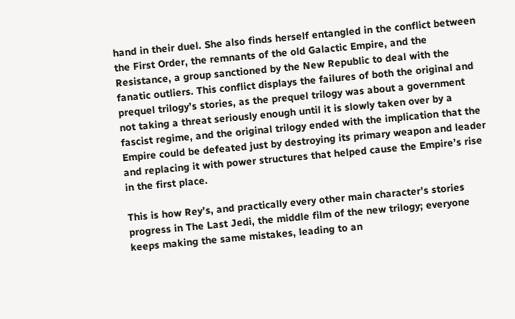hand in their duel. She also finds herself entangled in the conflict between the First Order, the remnants of the old Galactic Empire, and the Resistance, a group sanctioned by the New Republic to deal with the fanatic outliers. This conflict displays the failures of both the original and prequel trilogy’s stories, as the prequel trilogy was about a government not taking a threat seriously enough until it is slowly taken over by a fascist regime, and the original trilogy ended with the implication that the Empire could be defeated just by destroying its primary weapon and leader and replacing it with power structures that helped cause the Empire’s rise in the first place.

This is how Rey’s, and practically every other main character’s stories progress in The Last Jedi, the middle film of the new trilogy; everyone keeps making the same mistakes, leading to an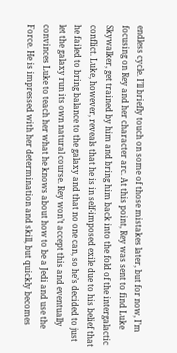endless cycle. I’ll briefly touch on some of those mistakes later, but for now, I’m focusing on Rey and her character arc. At this point, Rey was sent to find Luke Skywalker, get trained by him and bring him back into the fold of the intergalactic conflict. Luke, however, reveals that he is in self-imposed exile due to his belief that he failed to bring balance to the galaxy and that no one can, so he’s decided to just let the galaxy run its own natural course. Rey won’t accept this and eventually convinces Luke to teach her what he knows about how to be a Jedi and use the Force. He is impressed with her determination and skill, but quickly becomes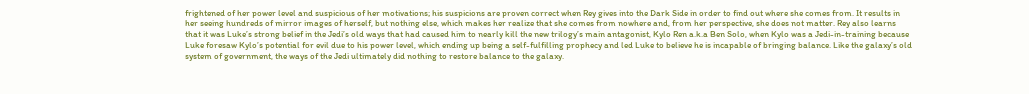frightened of her power level and suspicious of her motivations; his suspicions are proven correct when Rey gives into the Dark Side in order to find out where she comes from. It results in her seeing hundreds of mirror images of herself, but nothing else, which makes her realize that she comes from nowhere and, from her perspective, she does not matter. Rey also learns that it was Luke’s strong belief in the Jedi’s old ways that had caused him to nearly kill the new trilogy’s main antagonist, Kylo Ren a.k.a Ben Solo, when Kylo was a Jedi-in-training because Luke foresaw Kylo’s potential for evil due to his power level, which ending up being a self-fulfilling prophecy and led Luke to believe he is incapable of bringing balance. Like the galaxy’s old system of government, the ways of the Jedi ultimately did nothing to restore balance to the galaxy.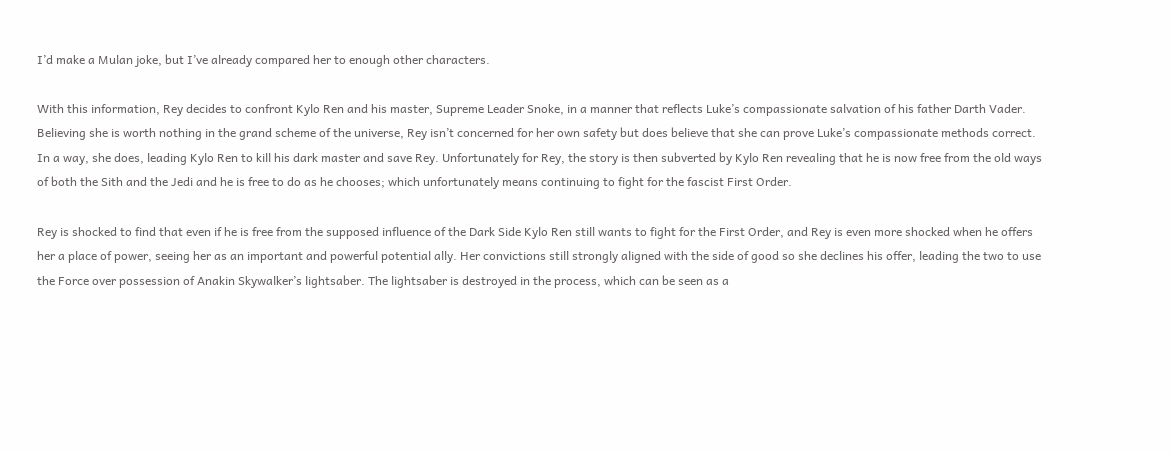I’d make a Mulan joke, but I’ve already compared her to enough other characters.

With this information, Rey decides to confront Kylo Ren and his master, Supreme Leader Snoke, in a manner that reflects Luke’s compassionate salvation of his father Darth Vader. Believing she is worth nothing in the grand scheme of the universe, Rey isn’t concerned for her own safety but does believe that she can prove Luke’s compassionate methods correct. In a way, she does, leading Kylo Ren to kill his dark master and save Rey. Unfortunately for Rey, the story is then subverted by Kylo Ren revealing that he is now free from the old ways of both the Sith and the Jedi and he is free to do as he chooses; which unfortunately means continuing to fight for the fascist First Order.

Rey is shocked to find that even if he is free from the supposed influence of the Dark Side Kylo Ren still wants to fight for the First Order, and Rey is even more shocked when he offers her a place of power, seeing her as an important and powerful potential ally. Her convictions still strongly aligned with the side of good so she declines his offer, leading the two to use the Force over possession of Anakin Skywalker’s lightsaber. The lightsaber is destroyed in the process, which can be seen as a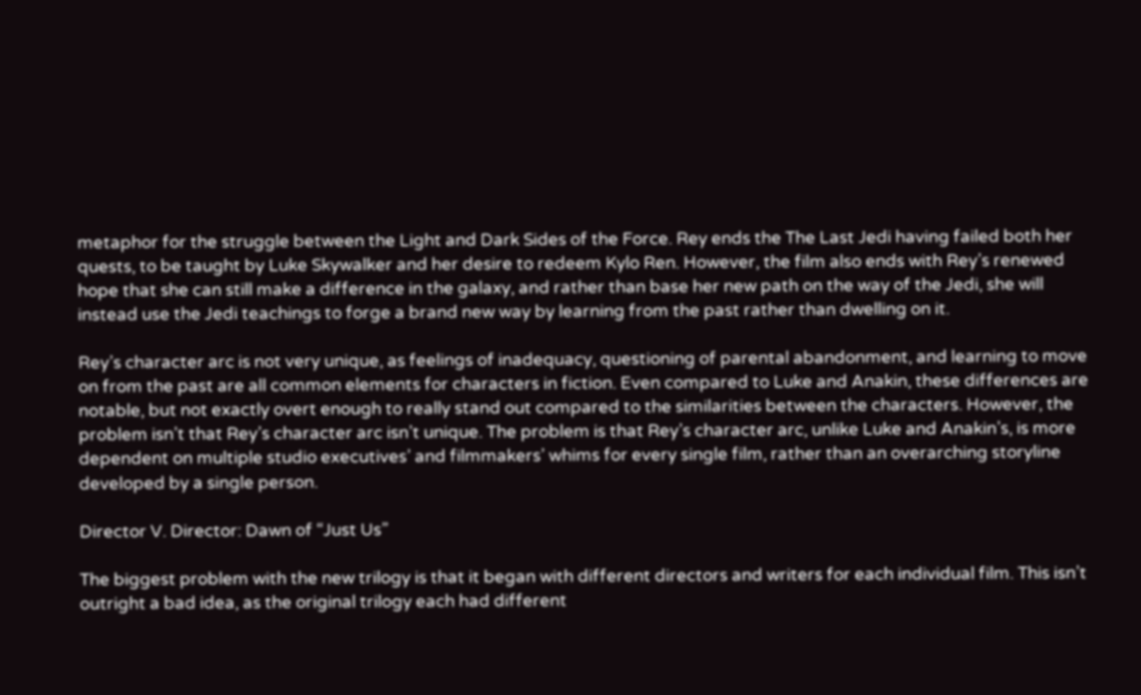metaphor for the struggle between the Light and Dark Sides of the Force. Rey ends the The Last Jedi having failed both her quests, to be taught by Luke Skywalker and her desire to redeem Kylo Ren. However, the film also ends with Rey’s renewed hope that she can still make a difference in the galaxy, and rather than base her new path on the way of the Jedi, she will instead use the Jedi teachings to forge a brand new way by learning from the past rather than dwelling on it.

Rey’s character arc is not very unique, as feelings of inadequacy, questioning of parental abandonment, and learning to move on from the past are all common elements for characters in fiction. Even compared to Luke and Anakin, these differences are notable, but not exactly overt enough to really stand out compared to the similarities between the characters. However, the problem isn’t that Rey’s character arc isn’t unique. The problem is that Rey’s character arc, unlike Luke and Anakin’s, is more dependent on multiple studio executives’ and filmmakers’ whims for every single film, rather than an overarching storyline developed by a single person.

Director V. Director: Dawn of “Just Us”

The biggest problem with the new trilogy is that it began with different directors and writers for each individual film. This isn’t outright a bad idea, as the original trilogy each had different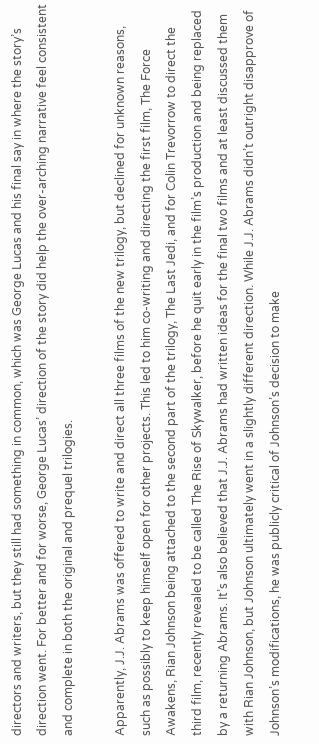directors and writers, but they still had something in common, which was George Lucas and his final say in where the story’s direction went. For better and for worse, George Lucas’ direction of the story did help the over-arching narrative feel consistent and complete in both the original and prequel trilogies.

Apparently, J.J. Abrams was offered to write and direct all three films of the new trilogy, but declined for unknown reasons, such as possibly to keep himself open for other projects. This led to him co-writing and directing the first film, The Force Awakens, Rian Johnson being attached to the second part of the trilogy, The Last Jedi, and for Colin Trevorrow to direct the third film, recently revealed to be called The Rise of Skywalker, before he quit early in the film’s production and being replaced by a returning Abrams. It’s also believed that J.J. Abrams had written ideas for the final two films and at least discussed them with Rian Johnson, but Johnson ultimately went in a slightly different direction. While J.J. Abrams didn’t outright disapprove of Johnson’s modifications, he was publicly critical of Johnson’s decision to make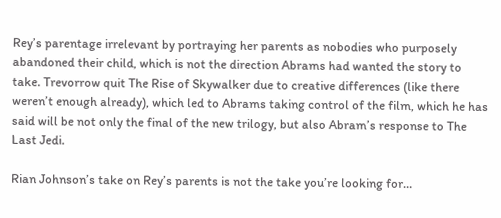Rey’s parentage irrelevant by portraying her parents as nobodies who purposely abandoned their child, which is not the direction Abrams had wanted the story to take. Trevorrow quit The Rise of Skywalker due to creative differences (like there weren’t enough already), which led to Abrams taking control of the film, which he has said will be not only the final of the new trilogy, but also Abram’s response to The Last Jedi.

Rian Johnson’s take on Rey’s parents is not the take you’re looking for…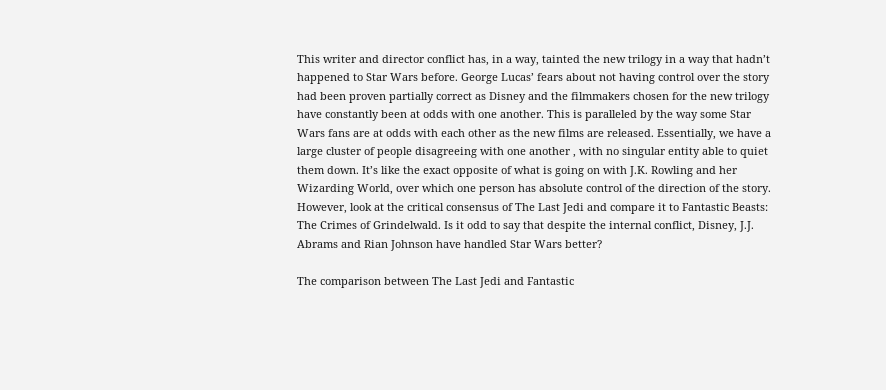This writer and director conflict has, in a way, tainted the new trilogy in a way that hadn’t happened to Star Wars before. George Lucas’ fears about not having control over the story had been proven partially correct as Disney and the filmmakers chosen for the new trilogy have constantly been at odds with one another. This is paralleled by the way some Star Wars fans are at odds with each other as the new films are released. Essentially, we have a large cluster of people disagreeing with one another , with no singular entity able to quiet them down. It’s like the exact opposite of what is going on with J.K. Rowling and her Wizarding World, over which one person has absolute control of the direction of the story. However, look at the critical consensus of The Last Jedi and compare it to Fantastic Beasts: The Crimes of Grindelwald. Is it odd to say that despite the internal conflict, Disney, J.J. Abrams and Rian Johnson have handled Star Wars better?

The comparison between The Last Jedi and Fantastic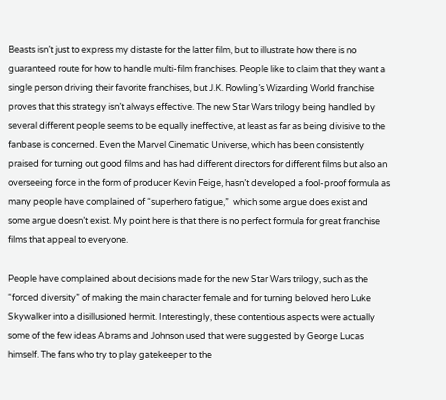Beasts isn’t just to express my distaste for the latter film, but to illustrate how there is no guaranteed route for how to handle multi-film franchises. People like to claim that they want a single person driving their favorite franchises, but J.K. Rowling’s Wizarding World franchise proves that this strategy isn’t always effective. The new Star Wars trilogy being handled by several different people seems to be equally ineffective, at least as far as being divisive to the fanbase is concerned. Even the Marvel Cinematic Universe, which has been consistently praised for turning out good films and has had different directors for different films but also an overseeing force in the form of producer Kevin Feige, hasn’t developed a fool-proof formula as many people have complained of “superhero fatigue,”  which some argue does exist and some argue doesn’t exist. My point here is that there is no perfect formula for great franchise films that appeal to everyone.

People have complained about decisions made for the new Star Wars trilogy, such as the “forced diversity” of making the main character female and for turning beloved hero Luke Skywalker into a disillusioned hermit. Interestingly, these contentious aspects were actually some of the few ideas Abrams and Johnson used that were suggested by George Lucas himself. The fans who try to play gatekeeper to the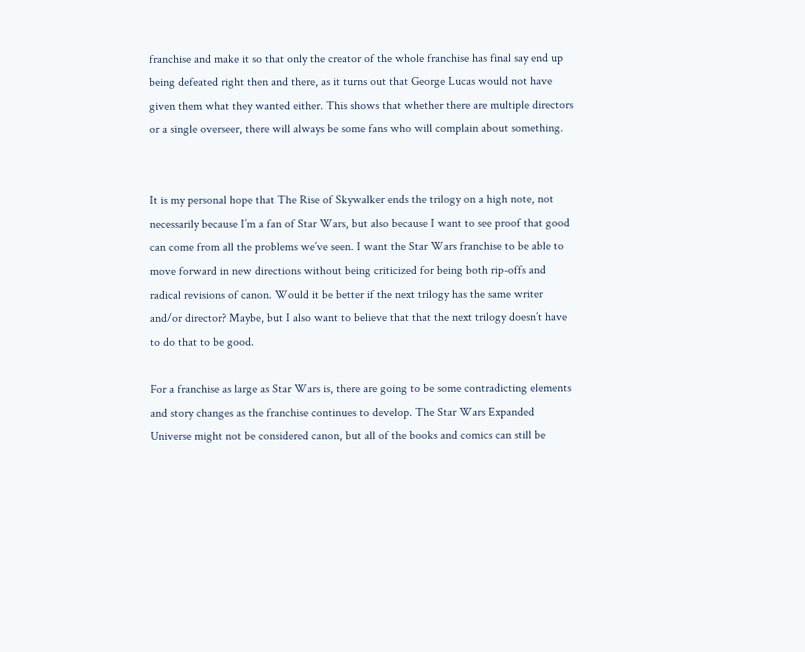franchise and make it so that only the creator of the whole franchise has final say end up being defeated right then and there, as it turns out that George Lucas would not have given them what they wanted either. This shows that whether there are multiple directors or a single overseer, there will always be some fans who will complain about something.


It is my personal hope that The Rise of Skywalker ends the trilogy on a high note, not necessarily because I’m a fan of Star Wars, but also because I want to see proof that good can come from all the problems we’ve seen. I want the Star Wars franchise to be able to move forward in new directions without being criticized for being both rip-offs and radical revisions of canon. Would it be better if the next trilogy has the same writer and/or director? Maybe, but I also want to believe that that the next trilogy doesn’t have to do that to be good.

For a franchise as large as Star Wars is, there are going to be some contradicting elements and story changes as the franchise continues to develop. The Star Wars Expanded Universe might not be considered canon, but all of the books and comics can still be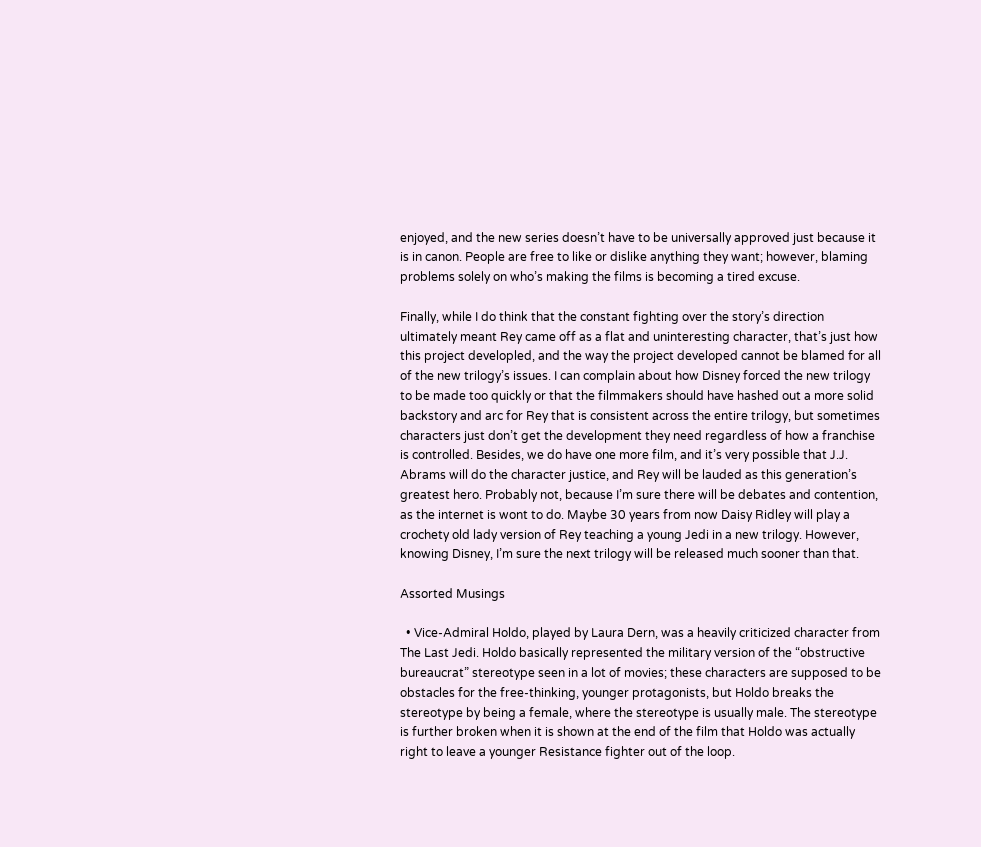enjoyed, and the new series doesn’t have to be universally approved just because it is in canon. People are free to like or dislike anything they want; however, blaming problems solely on who’s making the films is becoming a tired excuse.

Finally, while I do think that the constant fighting over the story’s direction ultimately meant Rey came off as a flat and uninteresting character, that’s just how this project developled, and the way the project developed cannot be blamed for all of the new trilogy’s issues. I can complain about how Disney forced the new trilogy to be made too quickly or that the filmmakers should have hashed out a more solid backstory and arc for Rey that is consistent across the entire trilogy, but sometimes characters just don’t get the development they need regardless of how a franchise is controlled. Besides, we do have one more film, and it’s very possible that J.J. Abrams will do the character justice, and Rey will be lauded as this generation’s greatest hero. Probably not, because I’m sure there will be debates and contention, as the internet is wont to do. Maybe 30 years from now Daisy Ridley will play a crochety old lady version of Rey teaching a young Jedi in a new trilogy. However, knowing Disney, I’m sure the next trilogy will be released much sooner than that.

Assorted Musings

  • Vice-Admiral Holdo, played by Laura Dern, was a heavily criticized character from The Last Jedi. Holdo basically represented the military version of the “obstructive bureaucrat” stereotype seen in a lot of movies; these characters are supposed to be obstacles for the free-thinking, younger protagonists, but Holdo breaks the stereotype by being a female, where the stereotype is usually male. The stereotype is further broken when it is shown at the end of the film that Holdo was actually right to leave a younger Resistance fighter out of the loop.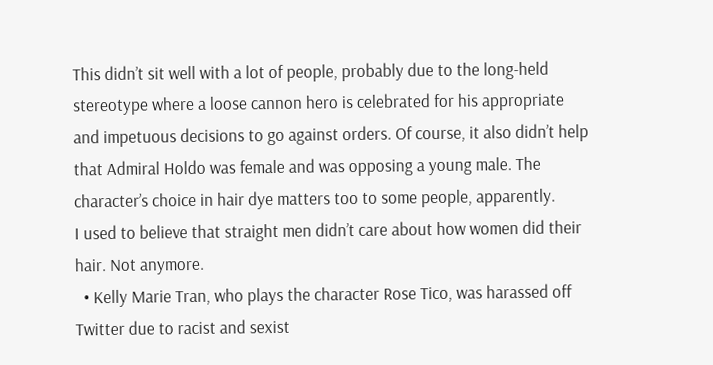This didn’t sit well with a lot of people, probably due to the long-held stereotype where a loose cannon hero is celebrated for his appropriate and impetuous decisions to go against orders. Of course, it also didn’t help that Admiral Holdo was female and was opposing a young male. The character’s choice in hair dye matters too to some people, apparently.
I used to believe that straight men didn’t care about how women did their hair. Not anymore.
  • Kelly Marie Tran, who plays the character Rose Tico, was harassed off Twitter due to racist and sexist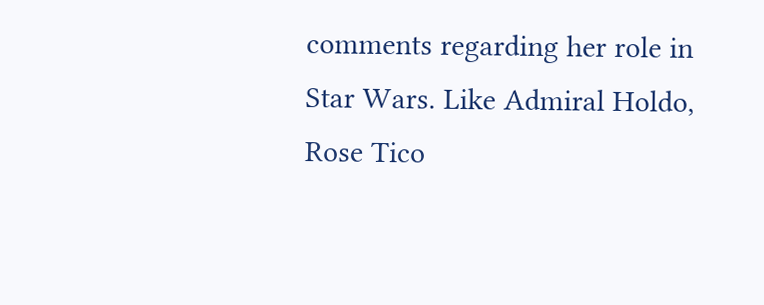comments regarding her role in Star Wars. Like Admiral Holdo, Rose Tico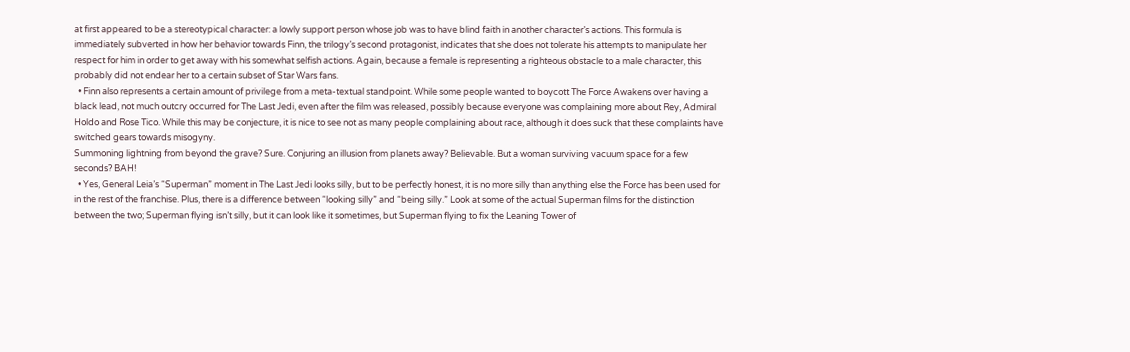at first appeared to be a stereotypical character: a lowly support person whose job was to have blind faith in another character’s actions. This formula is immediately subverted in how her behavior towards Finn, the trilogy’s second protagonist, indicates that she does not tolerate his attempts to manipulate her respect for him in order to get away with his somewhat selfish actions. Again, because a female is representing a righteous obstacle to a male character, this probably did not endear her to a certain subset of Star Wars fans.
  • Finn also represents a certain amount of privilege from a meta-textual standpoint. While some people wanted to boycott The Force Awakens over having a black lead, not much outcry occurred for The Last Jedi, even after the film was released, possibly because everyone was complaining more about Rey, Admiral Holdo and Rose Tico. While this may be conjecture, it is nice to see not as many people complaining about race, although it does suck that these complaints have switched gears towards misogyny.
Summoning lightning from beyond the grave? Sure. Conjuring an illusion from planets away? Believable. But a woman surviving vacuum space for a few seconds? BAH!
  • Yes, General Leia’s “Superman” moment in The Last Jedi looks silly, but to be perfectly honest, it is no more silly than anything else the Force has been used for in the rest of the franchise. Plus, there is a difference between “looking silly” and “being silly.” Look at some of the actual Superman films for the distinction between the two; Superman flying isn’t silly, but it can look like it sometimes, but Superman flying to fix the Leaning Tower of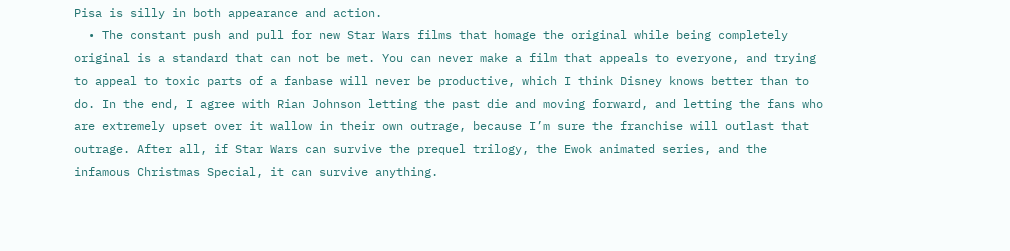Pisa is silly in both appearance and action.
  • The constant push and pull for new Star Wars films that homage the original while being completely original is a standard that can not be met. You can never make a film that appeals to everyone, and trying to appeal to toxic parts of a fanbase will never be productive, which I think Disney knows better than to do. In the end, I agree with Rian Johnson letting the past die and moving forward, and letting the fans who are extremely upset over it wallow in their own outrage, because I’m sure the franchise will outlast that outrage. After all, if Star Wars can survive the prequel trilogy, the Ewok animated series, and the infamous Christmas Special, it can survive anything.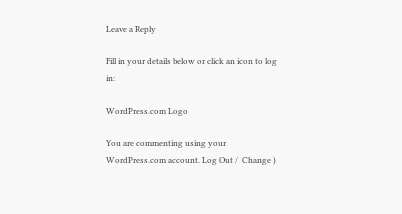Leave a Reply

Fill in your details below or click an icon to log in:

WordPress.com Logo

You are commenting using your WordPress.com account. Log Out /  Change )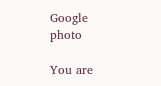Google photo

You are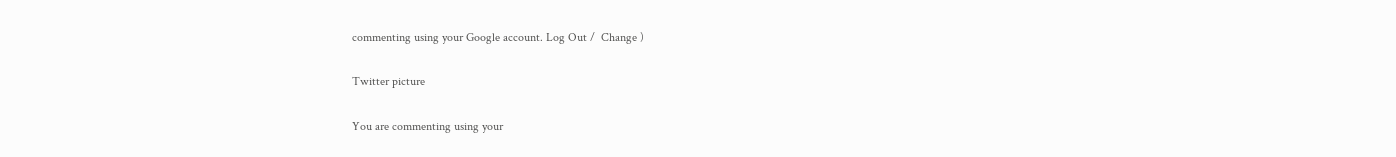commenting using your Google account. Log Out /  Change )

Twitter picture

You are commenting using your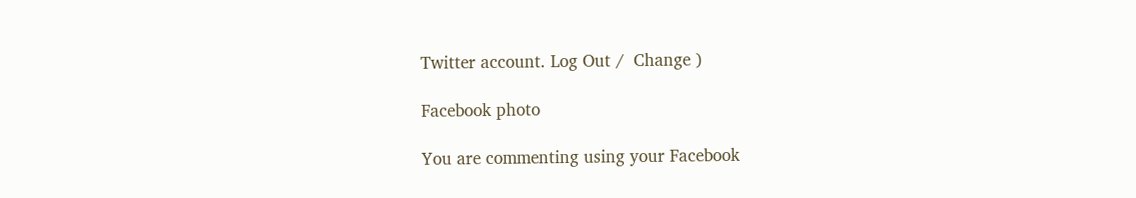Twitter account. Log Out /  Change )

Facebook photo

You are commenting using your Facebook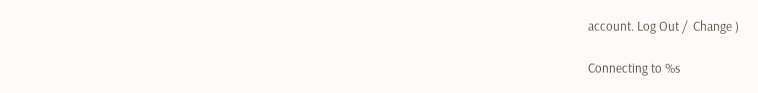account. Log Out /  Change )

Connecting to %s